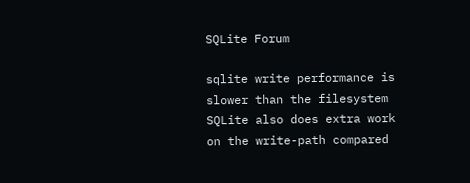SQLite Forum

sqlite write performance is slower than the filesystem
SQLite also does extra work on the write-path compared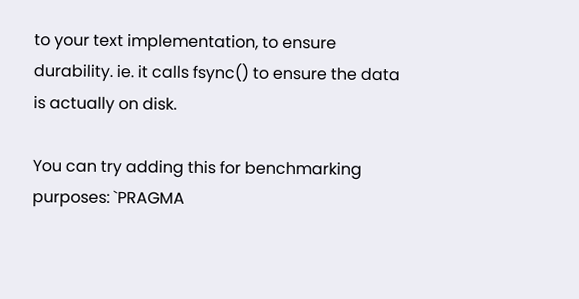to your text implementation, to ensure durability. ie. it calls fsync() to ensure the data is actually on disk.

You can try adding this for benchmarking purposes: `PRAGMA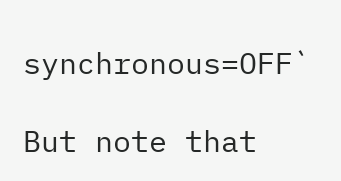synchronous=OFF`

But note that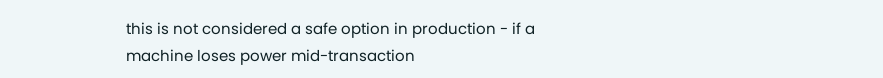this is not considered a safe option in production - if a machine loses power mid-transaction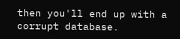then you'll end up with a corrupt database.